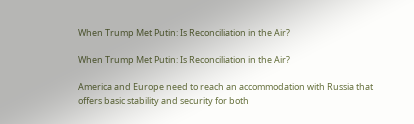When Trump Met Putin: Is Reconciliation in the Air?

When Trump Met Putin: Is Reconciliation in the Air?

America and Europe need to reach an accommodation with Russia that offers basic stability and security for both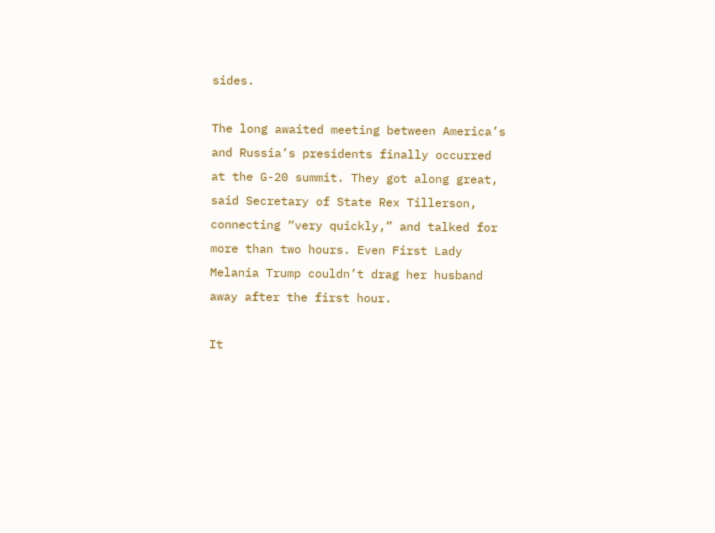sides.

The long awaited meeting between America’s and Russia’s presidents finally occurred at the G-20 summit. They got along great, said Secretary of State Rex Tillerson, connecting “very quickly,” and talked for more than two hours. Even First Lady Melania Trump couldn’t drag her husband away after the first hour.

It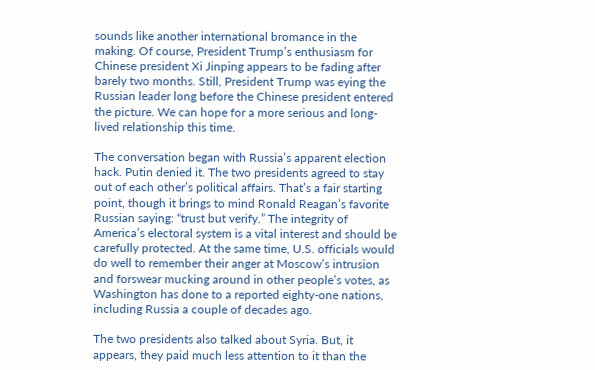sounds like another international bromance in the making. Of course, President Trump’s enthusiasm for Chinese president Xi Jinping appears to be fading after barely two months. Still, President Trump was eying the Russian leader long before the Chinese president entered the picture. We can hope for a more serious and long-lived relationship this time.

The conversation began with Russia’s apparent election hack. Putin denied it. The two presidents agreed to stay out of each other’s political affairs. That’s a fair starting point, though it brings to mind Ronald Reagan’s favorite Russian saying: “trust but verify.” The integrity of America’s electoral system is a vital interest and should be carefully protected. At the same time, U.S. officials would do well to remember their anger at Moscow’s intrusion and forswear mucking around in other people’s votes, as Washington has done to a reported eighty-one nations, including Russia a couple of decades ago.

The two presidents also talked about Syria. But, it appears, they paid much less attention to it than the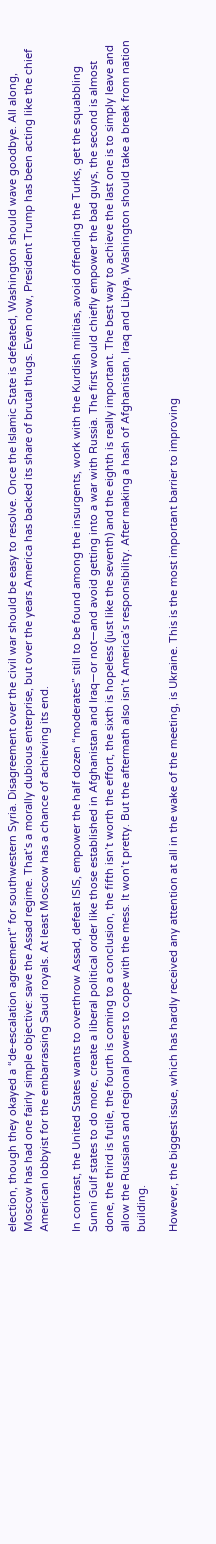election, though they okayed a “de-escalation agreement” for southwestern Syria. Disagreement over the civil war should be easy to resolve. Once the Islamic State is defeated, Washington should wave goodbye. All along, Moscow has had one fairly simple objective: save the Assad regime. That’s a morally dubious enterprise, but over the years America has backed its share of brutal thugs. Even now, President Trump has been acting like the chief American lobbyist for the embarrassing Saudi royals. At least Moscow has a chance of achieving its end.

In contrast, the United States wants to overthrow Assad, defeat ISIS, empower the half dozen “moderates” still to be found among the insurgents, work with the Kurdish militias, avoid offending the Turks, get the squabbling Sunni Gulf states to do more, create a liberal political order like those established in Afghanistan and Iraq—or not—and avoid getting into a war with Russia. The first would chiefly empower the bad guys, the second is almost done, the third is futile, the fourth is coming to a conclusion, the fifth isn’t worth the effort, the sixth is hopeless (just like the seventh) and the eighth is really important. The best way to achieve the last one is to simply leave and allow the Russians and regional powers to cope with the mess. It won’t pretty. But the aftermath also isn’t America’s responsibility. After making a hash of Afghanistan, Iraq and Libya, Washington should take a break from nation building.

However, the biggest issue, which has hardly received any attention at all in the wake of the meeting, is Ukraine. This is the most important barrier to improving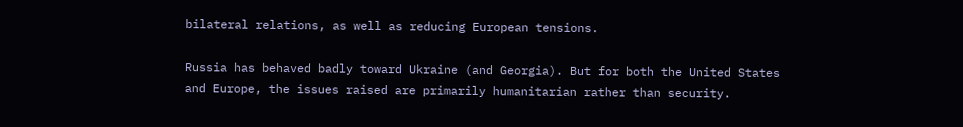bilateral relations, as well as reducing European tensions.

Russia has behaved badly toward Ukraine (and Georgia). But for both the United States and Europe, the issues raised are primarily humanitarian rather than security.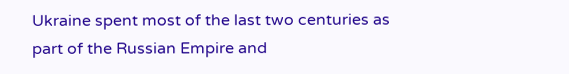Ukraine spent most of the last two centuries as part of the Russian Empire and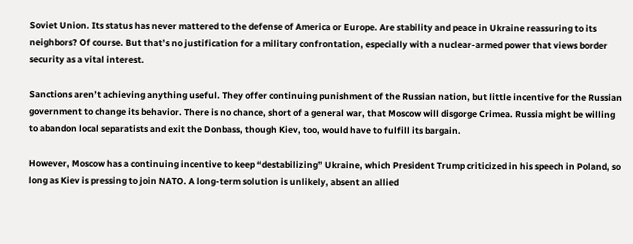Soviet Union. Its status has never mattered to the defense of America or Europe. Are stability and peace in Ukraine reassuring to its neighbors? Of course. But that’s no justification for a military confrontation, especially with a nuclear-armed power that views border security as a vital interest.

Sanctions aren’t achieving anything useful. They offer continuing punishment of the Russian nation, but little incentive for the Russian government to change its behavior. There is no chance, short of a general war, that Moscow will disgorge Crimea. Russia might be willing to abandon local separatists and exit the Donbass, though Kiev, too, would have to fulfill its bargain.

However, Moscow has a continuing incentive to keep “destabilizing” Ukraine, which President Trump criticized in his speech in Poland, so long as Kiev is pressing to join NATO. A long-term solution is unlikely, absent an allied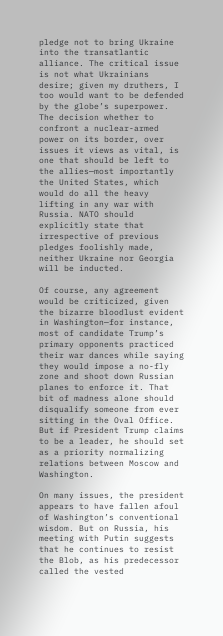pledge not to bring Ukraine into the transatlantic alliance. The critical issue is not what Ukrainians desire; given my druthers, I too would want to be defended by the globe’s superpower. The decision whether to confront a nuclear-armed power on its border, over issues it views as vital, is one that should be left to the allies—most importantly the United States, which would do all the heavy lifting in any war with Russia. NATO should explicitly state that irrespective of previous pledges foolishly made, neither Ukraine nor Georgia will be inducted.

Of course, any agreement would be criticized, given the bizarre bloodlust evident in Washington—for instance, most of candidate Trump’s primary opponents practiced their war dances while saying they would impose a no-fly zone and shoot down Russian planes to enforce it. That bit of madness alone should disqualify someone from ever sitting in the Oval Office. But if President Trump claims to be a leader, he should set as a priority normalizing relations between Moscow and Washington.

On many issues, the president appears to have fallen afoul of Washington’s conventional wisdom. But on Russia, his meeting with Putin suggests that he continues to resist the Blob, as his predecessor called the vested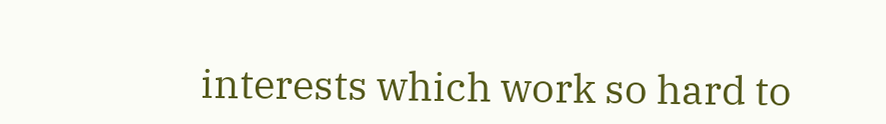interests which work so hard to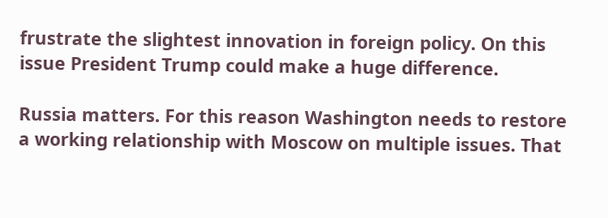frustrate the slightest innovation in foreign policy. On this issue President Trump could make a huge difference.

Russia matters. For this reason Washington needs to restore a working relationship with Moscow on multiple issues. That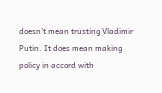doesn’t mean trusting Vladimir Putin. It does mean making policy in accord with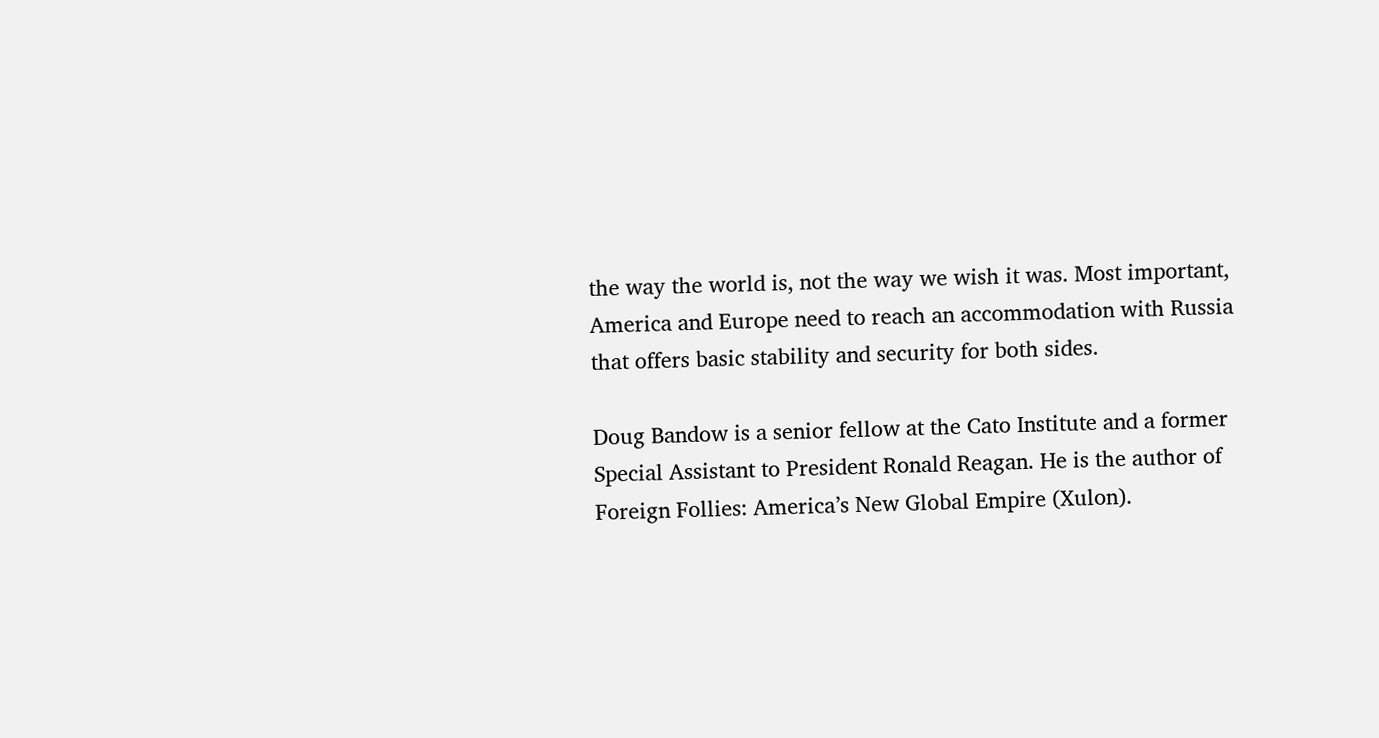the way the world is, not the way we wish it was. Most important, America and Europe need to reach an accommodation with Russia that offers basic stability and security for both sides.

Doug Bandow is a senior fellow at the Cato Institute and a former Special Assistant to President Ronald Reagan. He is the author of Foreign Follies: America’s New Global Empire (Xulon).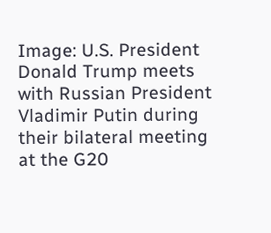Image: U.S. President Donald Trump meets with Russian President Vladimir Putin during their bilateral meeting at the G20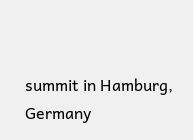summit in Hamburg, Germany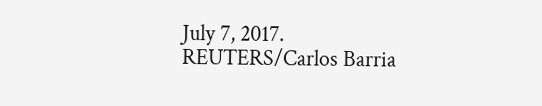July 7, 2017. REUTERS/Carlos Barria